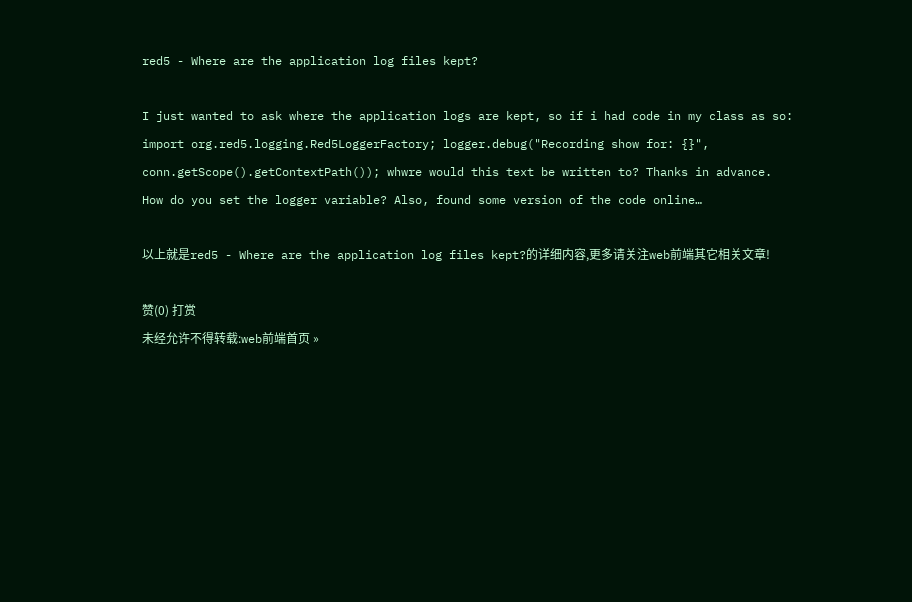red5 - Where are the application log files kept?

I just wanted to ask where the application logs are kept, so if i had code in my class as so: import org.red5.logging.Red5LoggerFactory; logger.debug("Recording show for: {}", conn.getScope().getContextPath()); whwre would this text be written to? Thanks in advance.
How do you set the logger variable? Also, found some version of the code online…

以上就是red5 - Where are the application log files kept?的详细内容,更多请关注web前端其它相关文章!

赞(0) 打赏
未经允许不得转载:web前端首页 »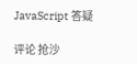JavaScript 答疑

评论 抢沙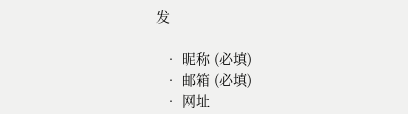发

  • 昵称 (必填)
  • 邮箱 (必填)
  • 网址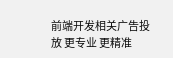前端开发相关广告投放 更专业 更精准